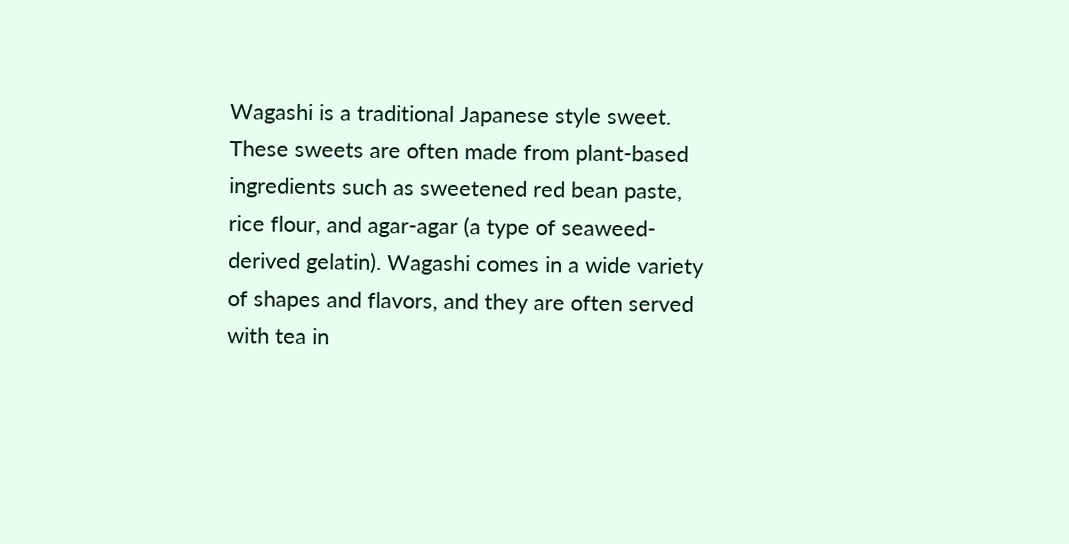Wagashi is a traditional Japanese style sweet. These sweets are often made from plant-based ingredients such as sweetened red bean paste, rice flour, and agar-agar (a type of seaweed-derived gelatin). Wagashi comes in a wide variety of shapes and flavors, and they are often served with tea in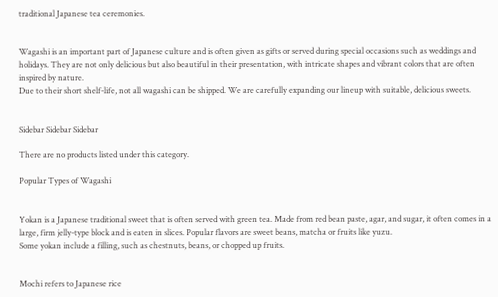traditional Japanese tea ceremonies.


Wagashi is an important part of Japanese culture and is often given as gifts or served during special occasions such as weddings and holidays. They are not only delicious but also beautiful in their presentation, with intricate shapes and vibrant colors that are often inspired by nature.
Due to their short shelf-life, not all wagashi can be shipped. We are carefully expanding our lineup with suitable, delicious sweets.


Sidebar Sidebar Sidebar

There are no products listed under this category.

Popular Types of Wagashi


Yokan is a Japanese traditional sweet that is often served with green tea. Made from red bean paste, agar, and sugar, it often comes in a large, firm jelly-type block and is eaten in slices. Popular flavors are sweet beans, matcha or fruits like yuzu.
Some yokan include a filling, such as chestnuts, beans, or chopped up fruits.


Mochi refers to Japanese rice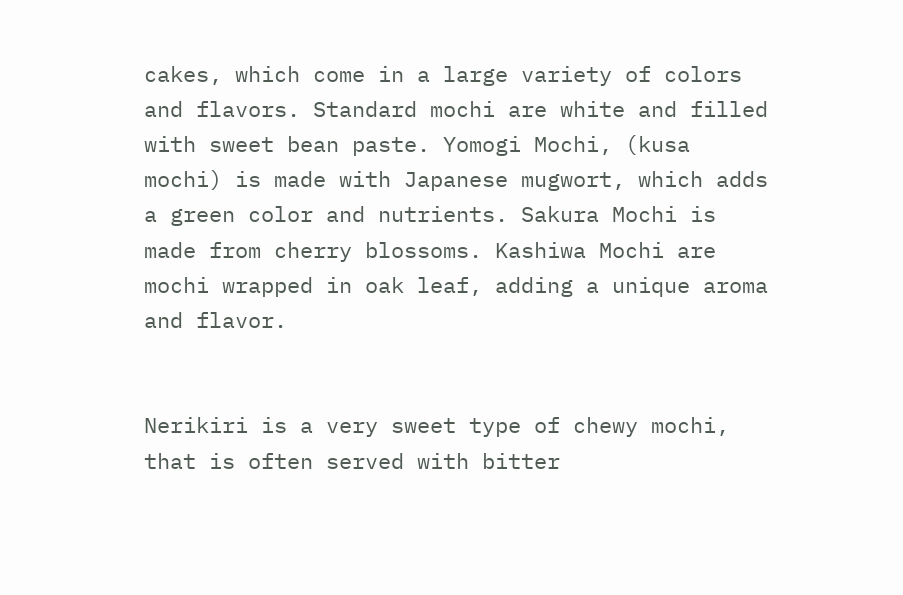cakes, which come in a large variety of colors and flavors. Standard mochi are white and filled with sweet bean paste. Yomogi Mochi, (kusa mochi) is made with Japanese mugwort, which adds a green color and nutrients. Sakura Mochi is made from cherry blossoms. Kashiwa Mochi are mochi wrapped in oak leaf, adding a unique aroma and flavor.


Nerikiri is a very sweet type of chewy mochi, that is often served with bitter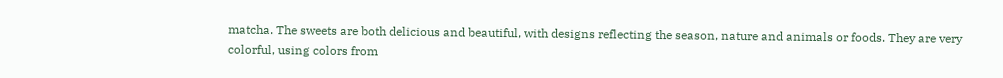matcha. The sweets are both delicious and beautiful, with designs reflecting the season, nature and animals or foods. They are very colorful, using colors from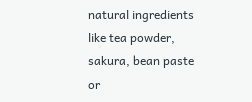natural ingredients like tea powder, sakura, bean paste or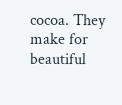cocoa. They make for beautiful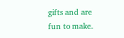gifts and are fun to make.